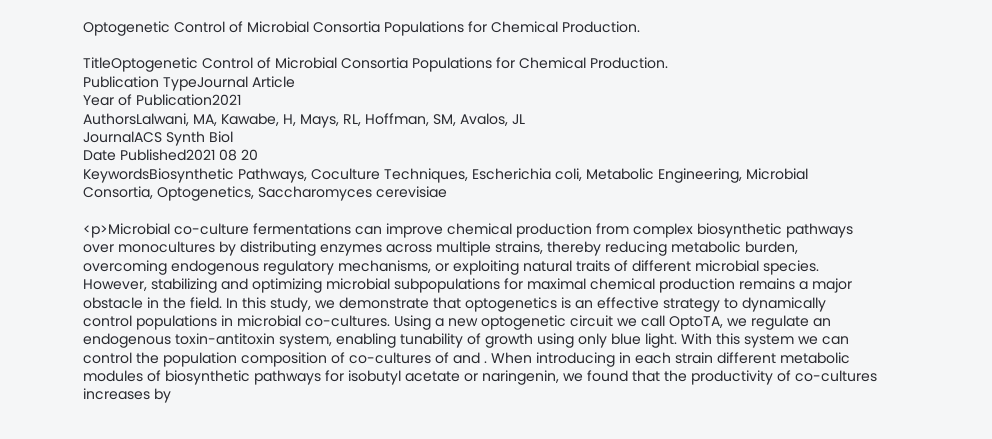Optogenetic Control of Microbial Consortia Populations for Chemical Production.

TitleOptogenetic Control of Microbial Consortia Populations for Chemical Production.
Publication TypeJournal Article
Year of Publication2021
AuthorsLalwani, MA, Kawabe, H, Mays, RL, Hoffman, SM, Avalos, JL
JournalACS Synth Biol
Date Published2021 08 20
KeywordsBiosynthetic Pathways, Coculture Techniques, Escherichia coli, Metabolic Engineering, Microbial Consortia, Optogenetics, Saccharomyces cerevisiae

<p>Microbial co-culture fermentations can improve chemical production from complex biosynthetic pathways over monocultures by distributing enzymes across multiple strains, thereby reducing metabolic burden, overcoming endogenous regulatory mechanisms, or exploiting natural traits of different microbial species. However, stabilizing and optimizing microbial subpopulations for maximal chemical production remains a major obstacle in the field. In this study, we demonstrate that optogenetics is an effective strategy to dynamically control populations in microbial co-cultures. Using a new optogenetic circuit we call OptoTA, we regulate an endogenous toxin-antitoxin system, enabling tunability of growth using only blue light. With this system we can control the population composition of co-cultures of and . When introducing in each strain different metabolic modules of biosynthetic pathways for isobutyl acetate or naringenin, we found that the productivity of co-cultures increases by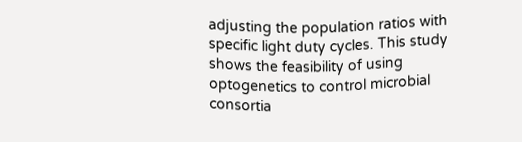adjusting the population ratios with specific light duty cycles. This study shows the feasibility of using optogenetics to control microbial consortia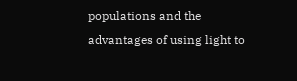populations and the advantages of using light to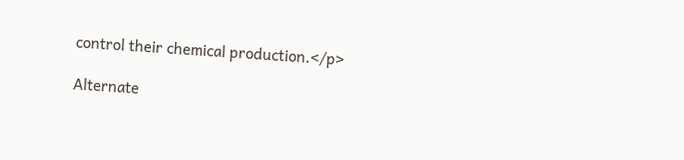control their chemical production.</p>

Alternate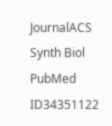JournalACS Synth Biol
PubMed ID34351122